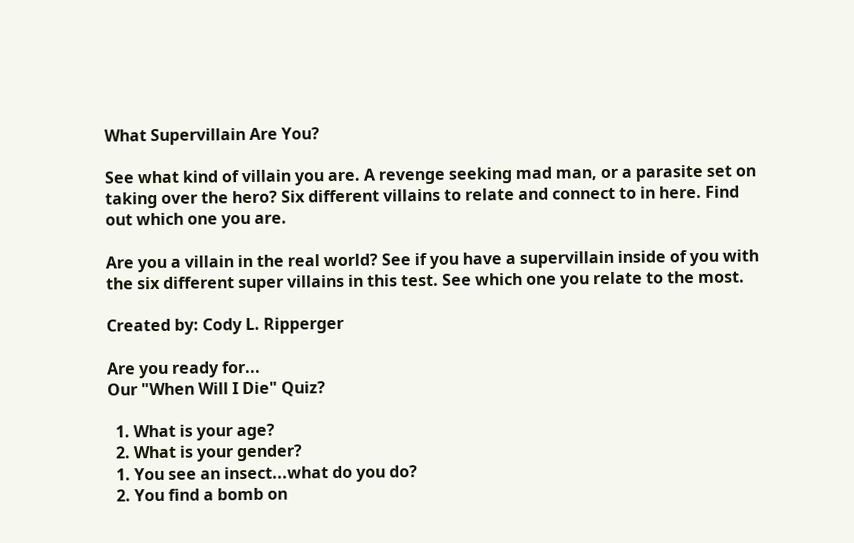What Supervillain Are You?

See what kind of villain you are. A revenge seeking mad man, or a parasite set on taking over the hero? Six different villains to relate and connect to in here. Find out which one you are.

Are you a villain in the real world? See if you have a supervillain inside of you with the six different super villains in this test. See which one you relate to the most.

Created by: Cody L. Ripperger

Are you ready for...
Our "When Will I Die" Quiz?

  1. What is your age?
  2. What is your gender?
  1. You see an insect...what do you do?
  2. You find a bomb on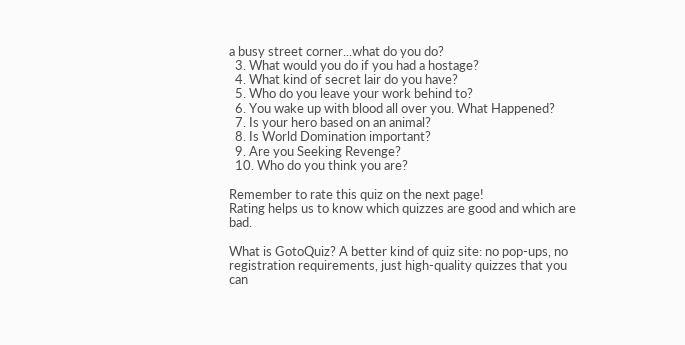a busy street corner...what do you do?
  3. What would you do if you had a hostage?
  4. What kind of secret lair do you have?
  5. Who do you leave your work behind to?
  6. You wake up with blood all over you. What Happened?
  7. Is your hero based on an animal?
  8. Is World Domination important?
  9. Are you Seeking Revenge?
  10. Who do you think you are?

Remember to rate this quiz on the next page!
Rating helps us to know which quizzes are good and which are bad.

What is GotoQuiz? A better kind of quiz site: no pop-ups, no registration requirements, just high-quality quizzes that you can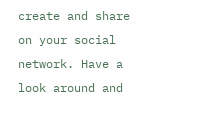create and share on your social network. Have a look around and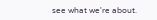see what we're about.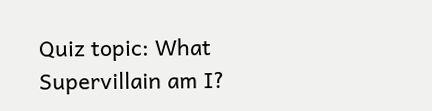Quiz topic: What Supervillain am I?